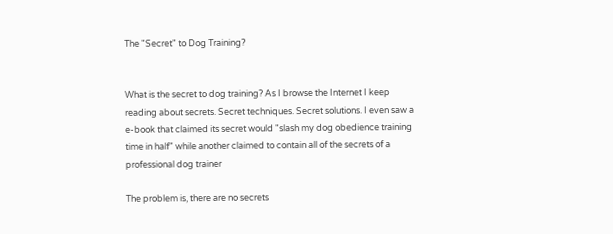The "Secret" to Dog Training?


What is the secret to dog training? As I browse the Internet I keep reading about secrets. Secret techniques. Secret solutions. I even saw a e-book that claimed its secret would "slash my dog obedience training time in half" while another claimed to contain all of the secrets of a professional dog trainer

The problem is, there are no secrets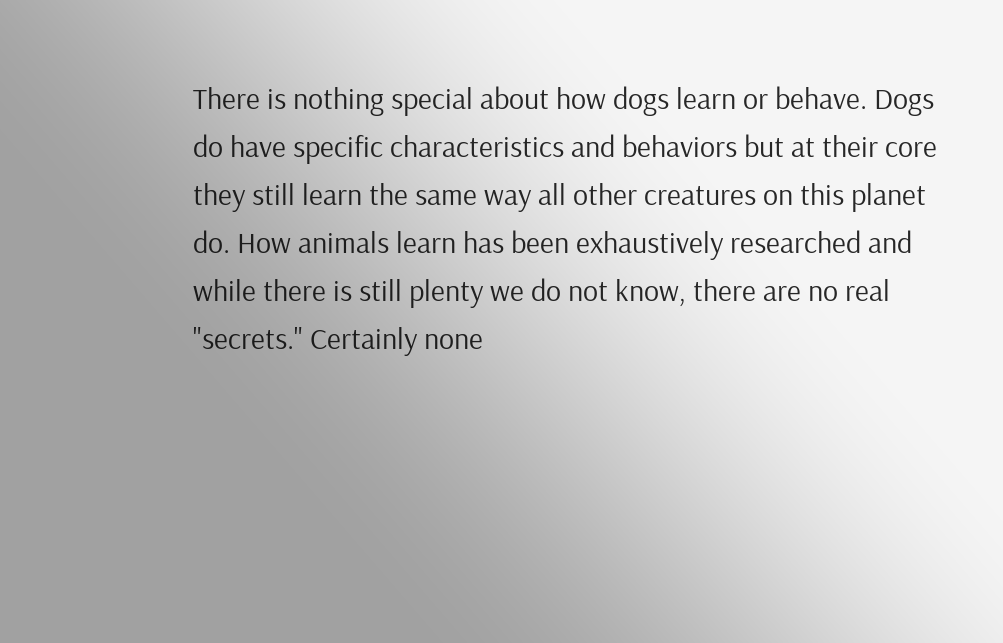There is nothing special about how dogs learn or behave. Dogs do have specific characteristics and behaviors but at their core they still learn the same way all other creatures on this planet do. How animals learn has been exhaustively researched and while there is still plenty we do not know, there are no real "secrets." Certainly none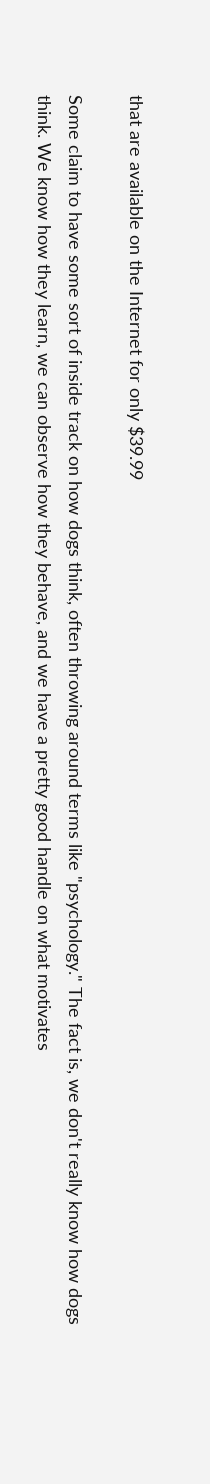that are available on the Internet for only $39.99

Some claim to have some sort of inside track on how dogs think, often throwing around terms like "psychology." The fact is, we don't really know how dogs think. We know how they learn, we can observe how they behave, and we have a pretty good handle on what motivates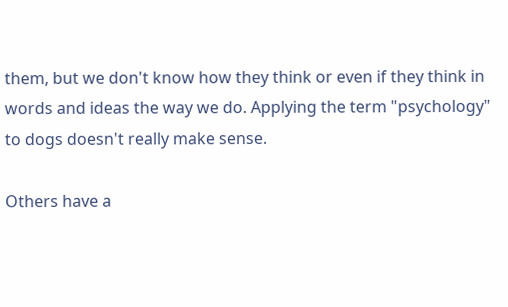them, but we don't know how they think or even if they think in words and ideas the way we do. Applying the term "psychology" to dogs doesn't really make sense.

Others have a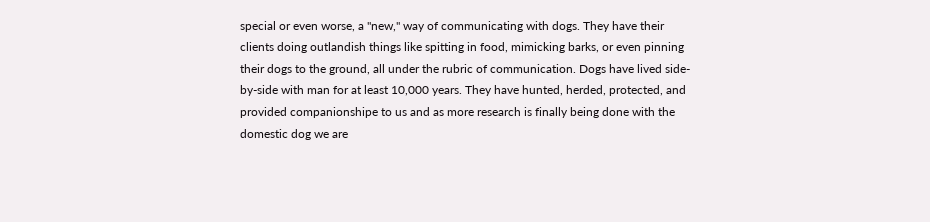special or even worse, a "new," way of communicating with dogs. They have their clients doing outlandish things like spitting in food, mimicking barks, or even pinning their dogs to the ground, all under the rubric of communication. Dogs have lived side-by-side with man for at least 10,000 years. They have hunted, herded, protected, and provided companionshipe to us and as more research is finally being done with the domestic dog we are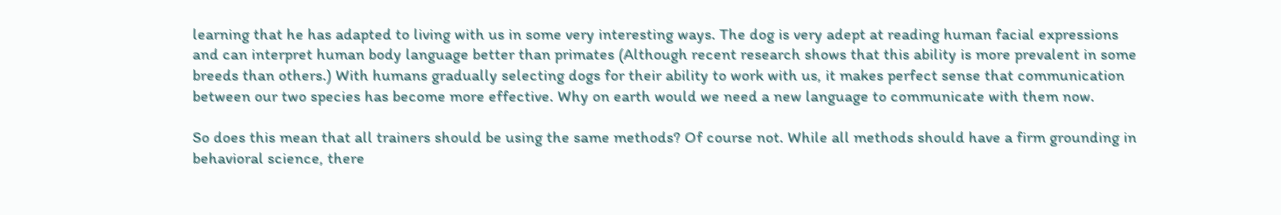learning that he has adapted to living with us in some very interesting ways. The dog is very adept at reading human facial expressions and can interpret human body language better than primates (Although recent research shows that this ability is more prevalent in some breeds than others.) With humans gradually selecting dogs for their ability to work with us, it makes perfect sense that communication between our two species has become more effective. Why on earth would we need a new language to communicate with them now.

So does this mean that all trainers should be using the same methods? Of course not. While all methods should have a firm grounding in behavioral science, there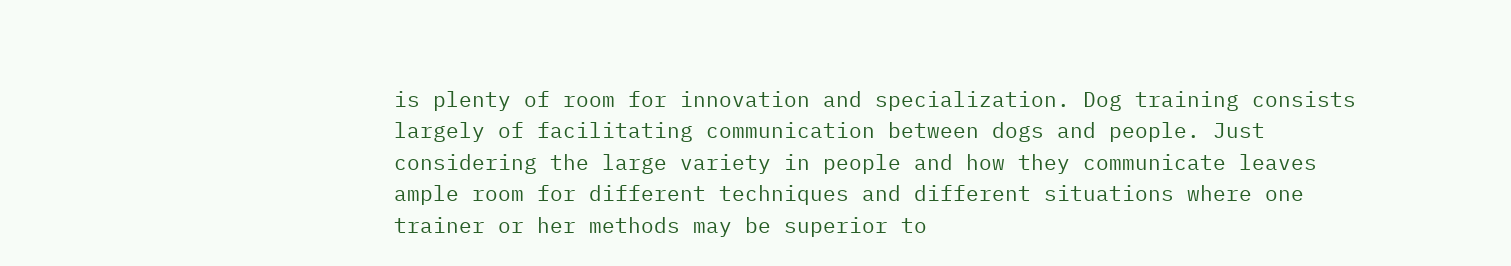is plenty of room for innovation and specialization. Dog training consists largely of facilitating communication between dogs and people. Just considering the large variety in people and how they communicate leaves ample room for different techniques and different situations where one trainer or her methods may be superior to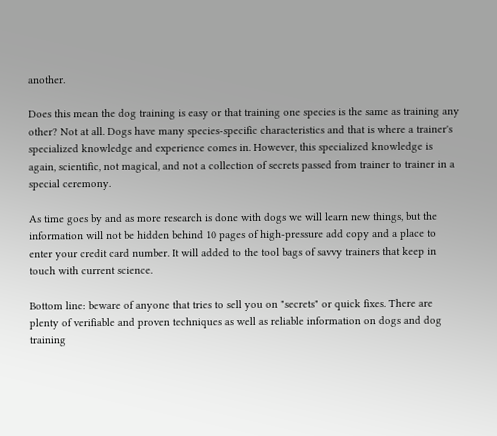another.

Does this mean the dog training is easy or that training one species is the same as training any other? Not at all. Dogs have many species-specific characteristics and that is where a trainer's specialized knowledge and experience comes in. However, this specialized knowledge is again, scientific, not magical, and not a collection of secrets passed from trainer to trainer in a special ceremony.

As time goes by and as more research is done with dogs we will learn new things, but the information will not be hidden behind 10 pages of high-pressure add copy and a place to enter your credit card number. It will added to the tool bags of savvy trainers that keep in touch with current science.

Bottom line: beware of anyone that tries to sell you on "secrets" or quick fixes. There are plenty of verifiable and proven techniques as well as reliable information on dogs and dog training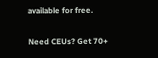available for free.

Need CEUs? Get 70+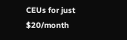CEUs for just $20/month